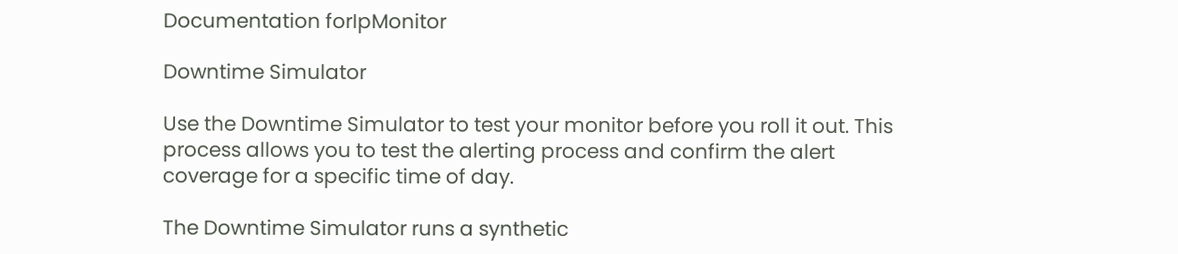Documentation forIpMonitor

Downtime Simulator

Use the Downtime Simulator to test your monitor before you roll it out. This process allows you to test the alerting process and confirm the alert coverage for a specific time of day.

The Downtime Simulator runs a synthetic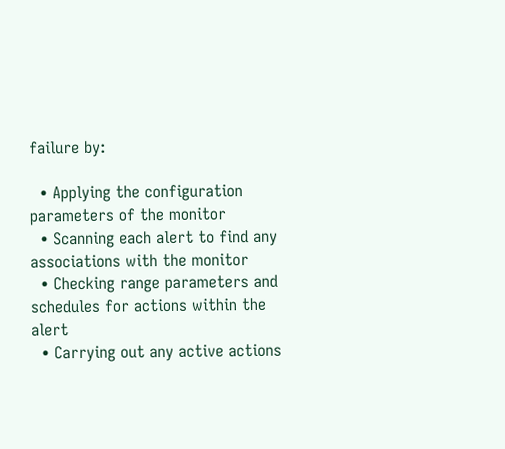failure by:

  • Applying the configuration parameters of the monitor
  • Scanning each alert to find any associations with the monitor
  • Checking range parameters and schedules for actions within the alert
  • Carrying out any active actions